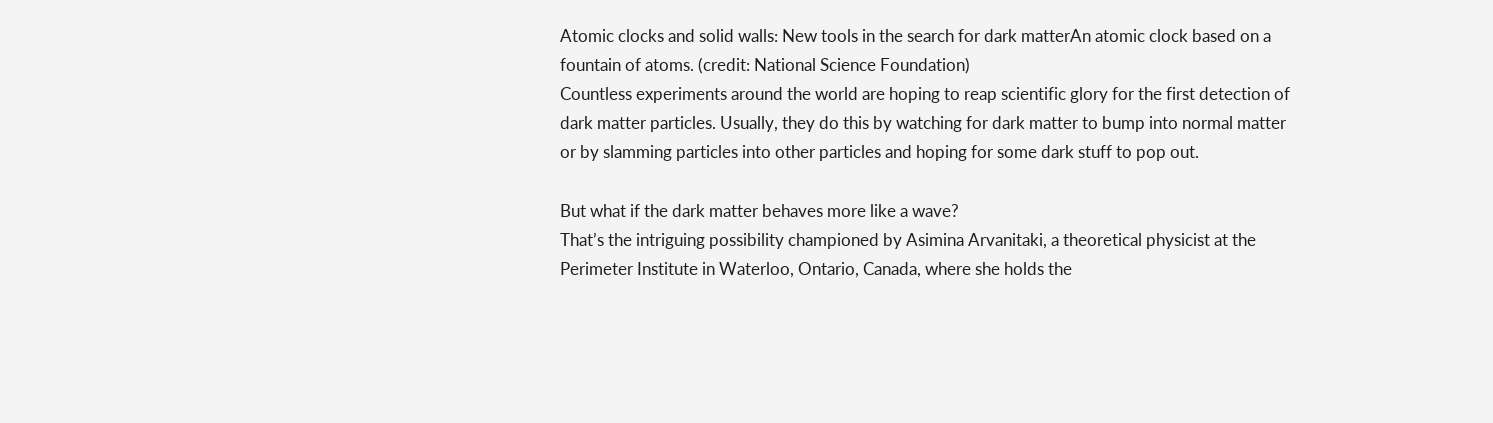Atomic clocks and solid walls: New tools in the search for dark matterAn atomic clock based on a fountain of atoms. (credit: National Science Foundation)
Countless experiments around the world are hoping to reap scientific glory for the first detection of dark matter particles. Usually, they do this by watching for dark matter to bump into normal matter or by slamming particles into other particles and hoping for some dark stuff to pop out.

But what if the dark matter behaves more like a wave?
That’s the intriguing possibility championed by Asimina Arvanitaki, a theoretical physicist at the Perimeter Institute in Waterloo, Ontario, Canada, where she holds the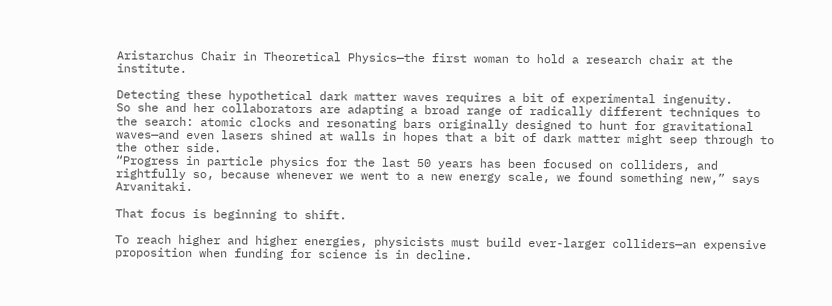Aristarchus Chair in Theoretical Physics—the first woman to hold a research chair at the institute.

Detecting these hypothetical dark matter waves requires a bit of experimental ingenuity.
So she and her collaborators are adapting a broad range of radically different techniques to the search: atomic clocks and resonating bars originally designed to hunt for gravitational waves—and even lasers shined at walls in hopes that a bit of dark matter might seep through to the other side.
“Progress in particle physics for the last 50 years has been focused on colliders, and rightfully so, because whenever we went to a new energy scale, we found something new,” says Arvanitaki.

That focus is beginning to shift.

To reach higher and higher energies, physicists must build ever-larger colliders—an expensive proposition when funding for science is in decline.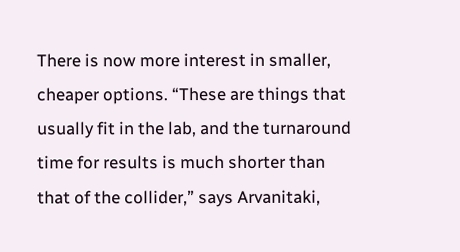There is now more interest in smaller, cheaper options. “These are things that usually fit in the lab, and the turnaround time for results is much shorter than that of the collider,” says Arvanitaki,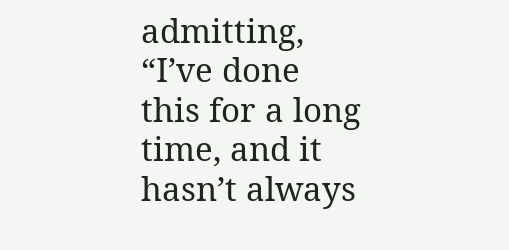admitting, “I’ve done this for a long time, and it hasn’t always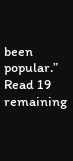been popular.”
Read 19 remaining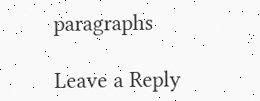paragraphs

Leave a Reply